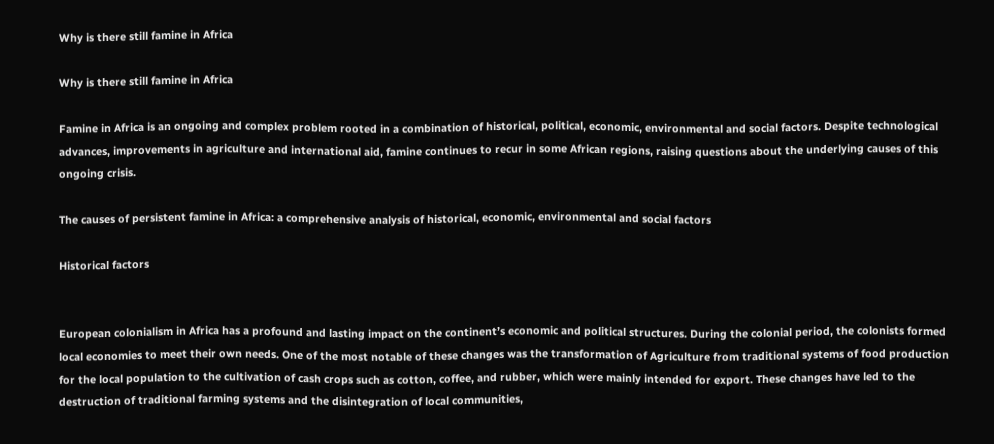Why is there still famine in Africa

Why is there still famine in Africa

Famine in Africa is an ongoing and complex problem rooted in a combination of historical, political, economic, environmental and social factors. Despite technological advances, improvements in agriculture and international aid, famine continues to recur in some African regions, raising questions about the underlying causes of this ongoing crisis.

The causes of persistent famine in Africa: a comprehensive analysis of historical, economic, environmental and social factors

Historical factors


European colonialism in Africa has a profound and lasting impact on the continent’s economic and political structures. During the colonial period, the colonists formed local economies to meet their own needs. One of the most notable of these changes was the transformation of Agriculture from traditional systems of food production for the local population to the cultivation of cash crops such as cotton, coffee, and rubber, which were mainly intended for export. These changes have led to the destruction of traditional farming systems and the disintegration of local communities,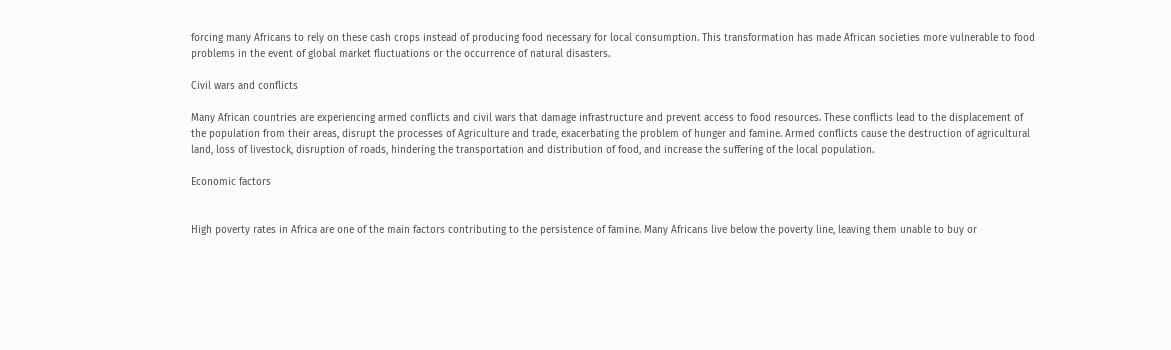forcing many Africans to rely on these cash crops instead of producing food necessary for local consumption. This transformation has made African societies more vulnerable to food problems in the event of global market fluctuations or the occurrence of natural disasters.

Civil wars and conflicts

Many African countries are experiencing armed conflicts and civil wars that damage infrastructure and prevent access to food resources. These conflicts lead to the displacement of the population from their areas, disrupt the processes of Agriculture and trade, exacerbating the problem of hunger and famine. Armed conflicts cause the destruction of agricultural land, loss of livestock, disruption of roads, hindering the transportation and distribution of food, and increase the suffering of the local population.

Economic factors


High poverty rates in Africa are one of the main factors contributing to the persistence of famine. Many Africans live below the poverty line, leaving them unable to buy or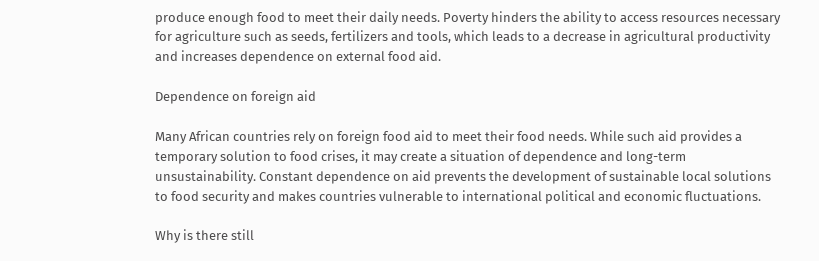produce enough food to meet their daily needs. Poverty hinders the ability to access resources necessary for agriculture such as seeds, fertilizers and tools, which leads to a decrease in agricultural productivity and increases dependence on external food aid.

Dependence on foreign aid

Many African countries rely on foreign food aid to meet their food needs. While such aid provides a temporary solution to food crises, it may create a situation of dependence and long-term unsustainability. Constant dependence on aid prevents the development of sustainable local solutions to food security and makes countries vulnerable to international political and economic fluctuations.

Why is there still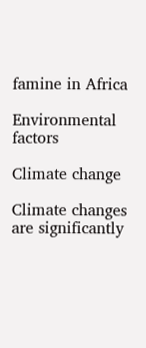famine in Africa

Environmental factors

Climate change

Climate changes are significantly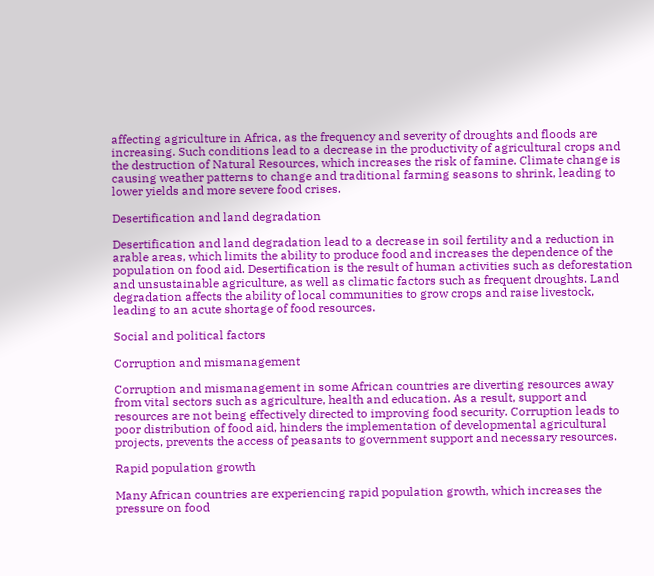affecting agriculture in Africa, as the frequency and severity of droughts and floods are increasing. Such conditions lead to a decrease in the productivity of agricultural crops and the destruction of Natural Resources, which increases the risk of famine. Climate change is causing weather patterns to change and traditional farming seasons to shrink, leading to lower yields and more severe food crises.

Desertification and land degradation

Desertification and land degradation lead to a decrease in soil fertility and a reduction in arable areas, which limits the ability to produce food and increases the dependence of the population on food aid. Desertification is the result of human activities such as deforestation and unsustainable agriculture, as well as climatic factors such as frequent droughts. Land degradation affects the ability of local communities to grow crops and raise livestock, leading to an acute shortage of food resources.

Social and political factors

Corruption and mismanagement

Corruption and mismanagement in some African countries are diverting resources away from vital sectors such as agriculture, health and education. As a result, support and resources are not being effectively directed to improving food security. Corruption leads to poor distribution of food aid, hinders the implementation of developmental agricultural projects, prevents the access of peasants to government support and necessary resources.

Rapid population growth

Many African countries are experiencing rapid population growth, which increases the pressure on food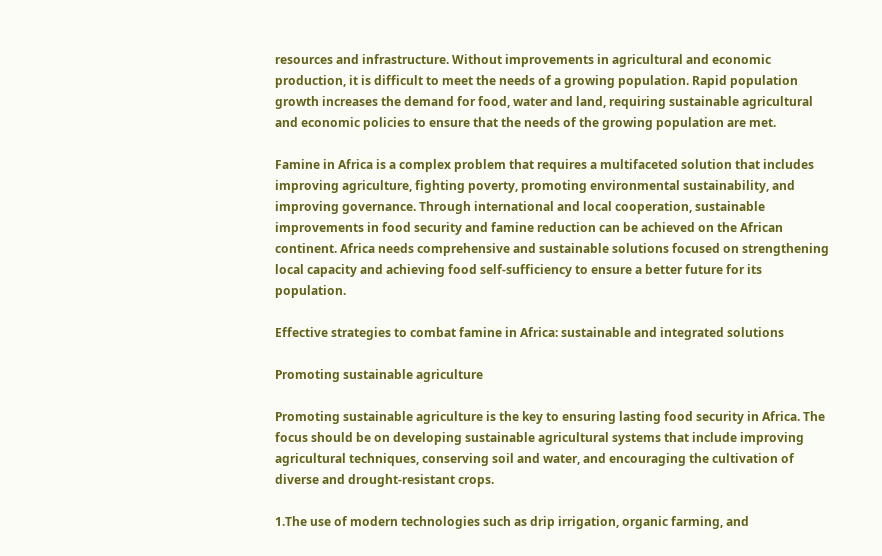resources and infrastructure. Without improvements in agricultural and economic production, it is difficult to meet the needs of a growing population. Rapid population growth increases the demand for food, water and land, requiring sustainable agricultural and economic policies to ensure that the needs of the growing population are met.

Famine in Africa is a complex problem that requires a multifaceted solution that includes improving agriculture, fighting poverty, promoting environmental sustainability, and improving governance. Through international and local cooperation, sustainable improvements in food security and famine reduction can be achieved on the African continent. Africa needs comprehensive and sustainable solutions focused on strengthening local capacity and achieving food self-sufficiency to ensure a better future for its population.

Effective strategies to combat famine in Africa: sustainable and integrated solutions

Promoting sustainable agriculture

Promoting sustainable agriculture is the key to ensuring lasting food security in Africa. The focus should be on developing sustainable agricultural systems that include improving agricultural techniques, conserving soil and water, and encouraging the cultivation of diverse and drought-resistant crops.

1.The use of modern technologies such as drip irrigation, organic farming, and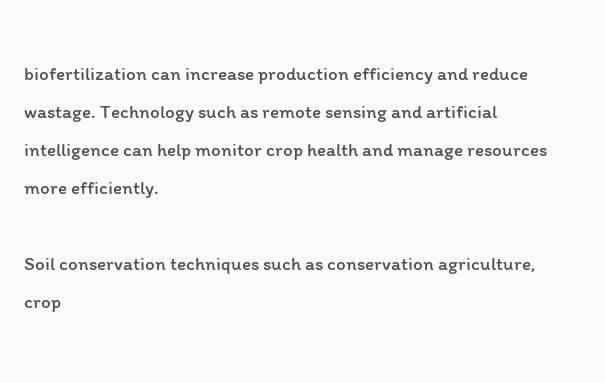biofertilization can increase production efficiency and reduce wastage. Technology such as remote sensing and artificial intelligence can help monitor crop health and manage resources more efficiently.

Soil conservation techniques such as conservation agriculture, crop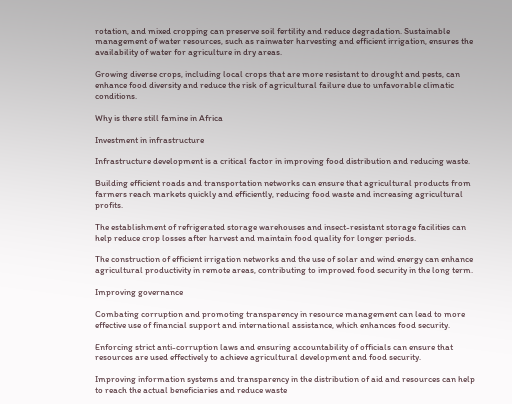rotation, and mixed cropping can preserve soil fertility and reduce degradation. Sustainable management of water resources, such as rainwater harvesting and efficient irrigation, ensures the availability of water for agriculture in dry areas.

Growing diverse crops, including local crops that are more resistant to drought and pests, can enhance food diversity and reduce the risk of agricultural failure due to unfavorable climatic conditions.

Why is there still famine in Africa

Investment in infrastructure

Infrastructure development is a critical factor in improving food distribution and reducing waste.

Building efficient roads and transportation networks can ensure that agricultural products from farmers reach markets quickly and efficiently, reducing food waste and increasing agricultural profits.

The establishment of refrigerated storage warehouses and insect-resistant storage facilities can help reduce crop losses after harvest and maintain food quality for longer periods.

The construction of efficient irrigation networks and the use of solar and wind energy can enhance agricultural productivity in remote areas, contributing to improved food security in the long term.

Improving governance

Combating corruption and promoting transparency in resource management can lead to more effective use of financial support and international assistance, which enhances food security.

Enforcing strict anti-corruption laws and ensuring accountability of officials can ensure that resources are used effectively to achieve agricultural development and food security.

Improving information systems and transparency in the distribution of aid and resources can help to reach the actual beneficiaries and reduce waste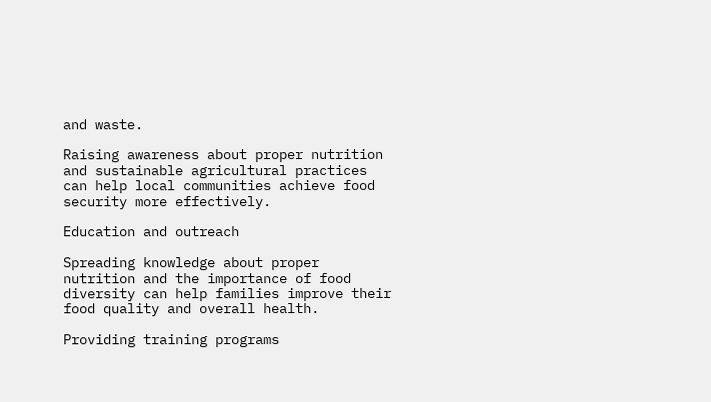and waste.

Raising awareness about proper nutrition and sustainable agricultural practices can help local communities achieve food security more effectively.

Education and outreach

Spreading knowledge about proper nutrition and the importance of food diversity can help families improve their food quality and overall health.

Providing training programs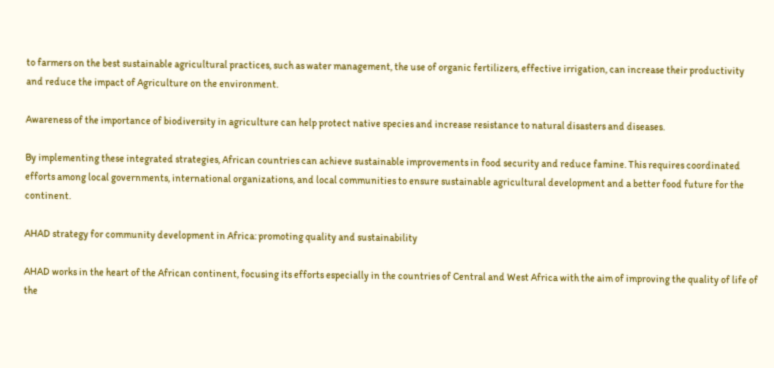to farmers on the best sustainable agricultural practices, such as water management, the use of organic fertilizers, effective irrigation, can increase their productivity and reduce the impact of Agriculture on the environment.

Awareness of the importance of biodiversity in agriculture can help protect native species and increase resistance to natural disasters and diseases.

By implementing these integrated strategies, African countries can achieve sustainable improvements in food security and reduce famine. This requires coordinated efforts among local governments, international organizations, and local communities to ensure sustainable agricultural development and a better food future for the continent.

AHAD strategy for community development in Africa: promoting quality and sustainability

AHAD works in the heart of the African continent, focusing its efforts especially in the countries of Central and West Africa with the aim of improving the quality of life of the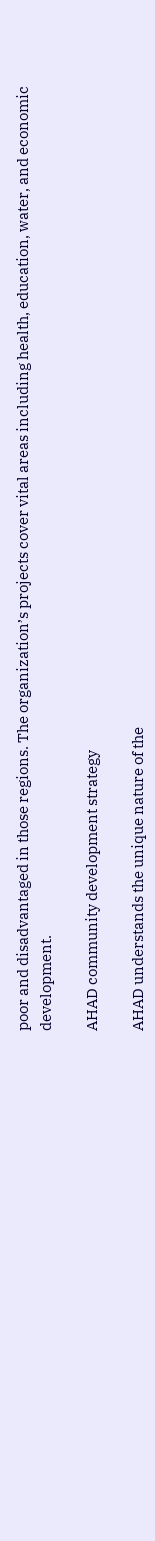poor and disadvantaged in those regions. The organization’s projects cover vital areas including health, education, water, and economic development.

AHAD community development strategy

AHAD understands the unique nature of the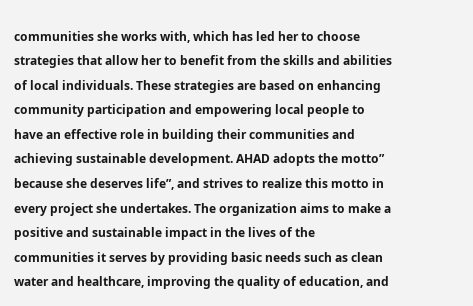communities she works with, which has led her to choose strategies that allow her to benefit from the skills and abilities of local individuals. These strategies are based on enhancing community participation and empowering local people to have an effective role in building their communities and achieving sustainable development. AHAD adopts the motto” because she deserves life”, and strives to realize this motto in every project she undertakes. The organization aims to make a positive and sustainable impact in the lives of the communities it serves by providing basic needs such as clean water and healthcare, improving the quality of education, and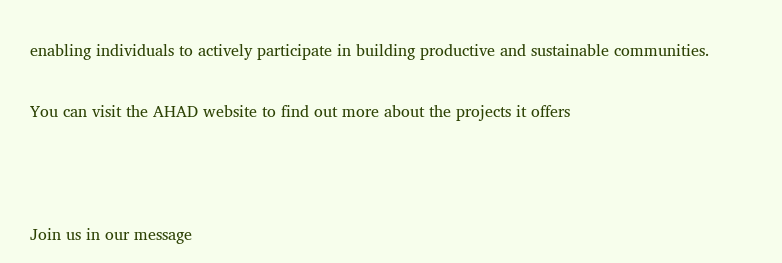enabling individuals to actively participate in building productive and sustainable communities.

You can visit the AHAD website to find out more about the projects it offers



Join us in our message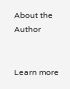About the Author


Learn more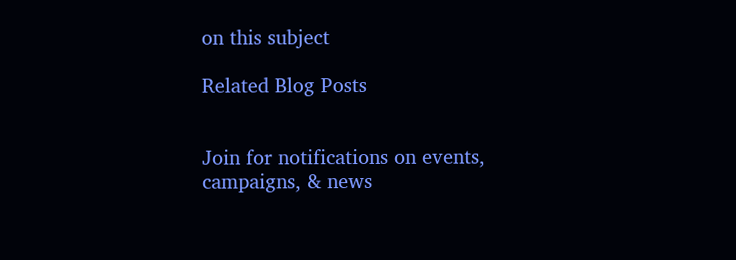on this subject

Related Blog Posts


Join for notifications on events, campaigns, & news